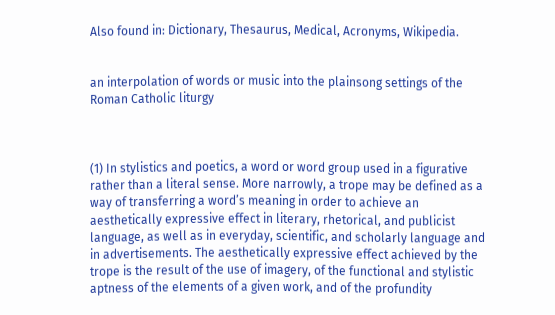Also found in: Dictionary, Thesaurus, Medical, Acronyms, Wikipedia.


an interpolation of words or music into the plainsong settings of the Roman Catholic liturgy



(1) In stylistics and poetics, a word or word group used in a figurative rather than a literal sense. More narrowly, a trope may be defined as a way of transferring a word’s meaning in order to achieve an aesthetically expressive effect in literary, rhetorical, and publicist language, as well as in everyday, scientific, and scholarly language and in advertisements. The aesthetically expressive effect achieved by the trope is the result of the use of imagery, of the functional and stylistic aptness of the elements of a given work, and of the profundity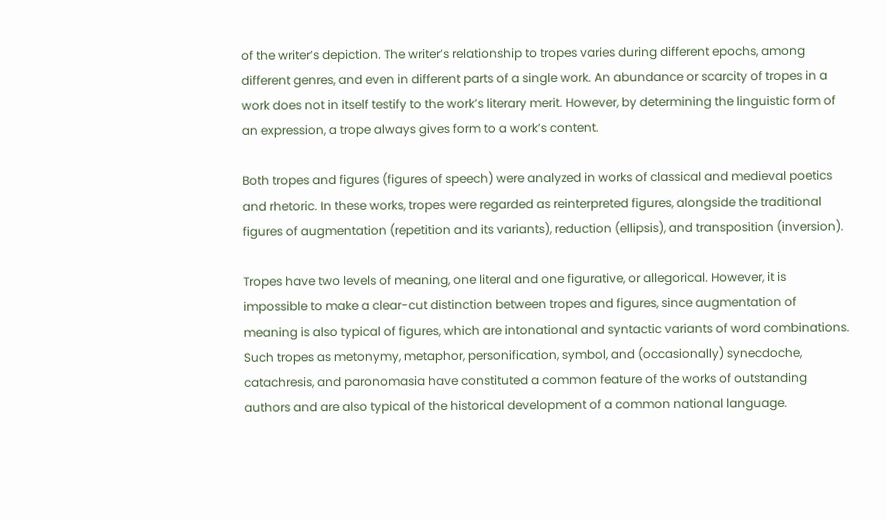of the writer’s depiction. The writer’s relationship to tropes varies during different epochs, among different genres, and even in different parts of a single work. An abundance or scarcity of tropes in a work does not in itself testify to the work’s literary merit. However, by determining the linguistic form of an expression, a trope always gives form to a work’s content.

Both tropes and figures (figures of speech) were analyzed in works of classical and medieval poetics and rhetoric. In these works, tropes were regarded as reinterpreted figures, alongside the traditional figures of augmentation (repetition and its variants), reduction (ellipsis), and transposition (inversion).

Tropes have two levels of meaning, one literal and one figurative, or allegorical. However, it is impossible to make a clear-cut distinction between tropes and figures, since augmentation of meaning is also typical of figures, which are intonational and syntactic variants of word combinations. Such tropes as metonymy, metaphor, personification, symbol, and (occasionally) synecdoche, catachresis, and paronomasia have constituted a common feature of the works of outstanding authors and are also typical of the historical development of a common national language.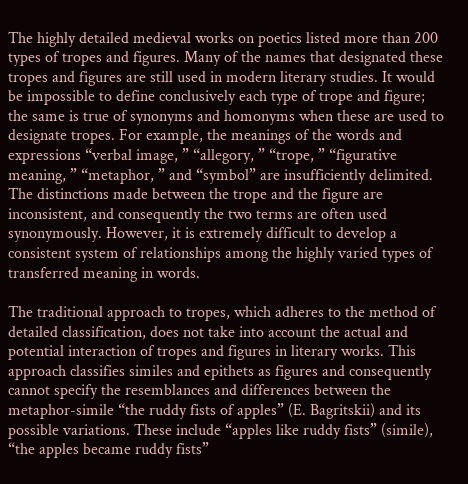The highly detailed medieval works on poetics listed more than 200 types of tropes and figures. Many of the names that designated these tropes and figures are still used in modern literary studies. It would be impossible to define conclusively each type of trope and figure; the same is true of synonyms and homonyms when these are used to designate tropes. For example, the meanings of the words and expressions “verbal image, ” “allegory, ” “trope, ” “figurative meaning, ” “metaphor, ” and “symbol” are insufficiently delimited. The distinctions made between the trope and the figure are inconsistent, and consequently the two terms are often used synonymously. However, it is extremely difficult to develop a consistent system of relationships among the highly varied types of transferred meaning in words.

The traditional approach to tropes, which adheres to the method of detailed classification, does not take into account the actual and potential interaction of tropes and figures in literary works. This approach classifies similes and epithets as figures and consequently cannot specify the resemblances and differences between the metaphor-simile “the ruddy fists of apples” (E. Bagritskii) and its possible variations. These include “apples like ruddy fists” (simile), “the apples became ruddy fists”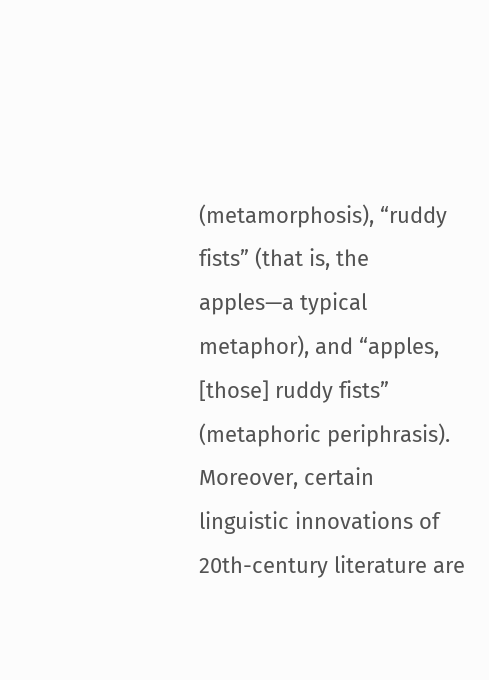(metamorphosis), “ruddy fists” (that is, the apples—a typical metaphor), and “apples, [those] ruddy fists” (metaphoric periphrasis). Moreover, certain linguistic innovations of 20th-century literature are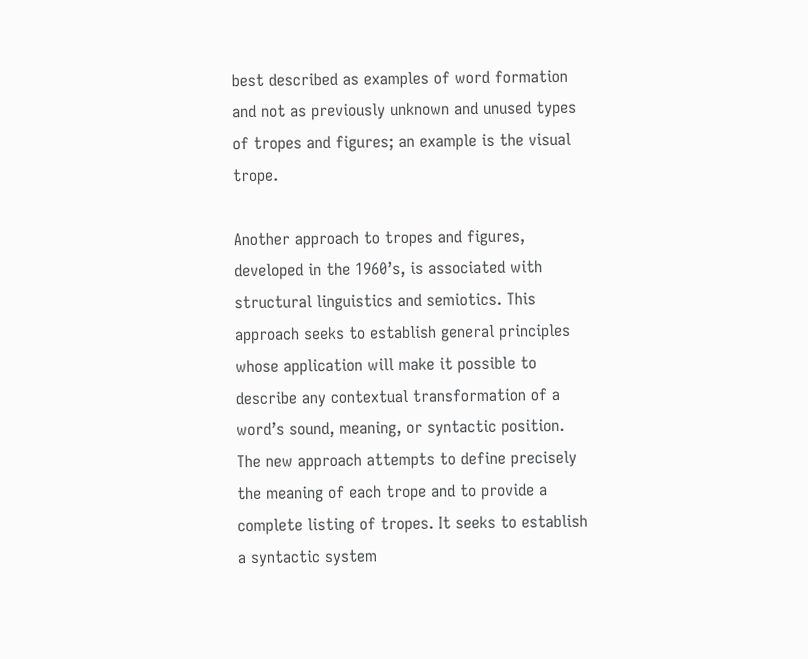best described as examples of word formation and not as previously unknown and unused types of tropes and figures; an example is the visual trope.

Another approach to tropes and figures, developed in the 1960’s, is associated with structural linguistics and semiotics. This approach seeks to establish general principles whose application will make it possible to describe any contextual transformation of a word’s sound, meaning, or syntactic position. The new approach attempts to define precisely the meaning of each trope and to provide a complete listing of tropes. It seeks to establish a syntactic system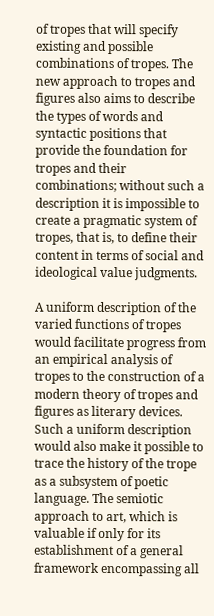of tropes that will specify existing and possible combinations of tropes. The new approach to tropes and figures also aims to describe the types of words and syntactic positions that provide the foundation for tropes and their combinations; without such a description it is impossible to create a pragmatic system of tropes, that is, to define their content in terms of social and ideological value judgments.

A uniform description of the varied functions of tropes would facilitate progress from an empirical analysis of tropes to the construction of a modern theory of tropes and figures as literary devices. Such a uniform description would also make it possible to trace the history of the trope as a subsystem of poetic language. The semiotic approach to art, which is valuable if only for its establishment of a general framework encompassing all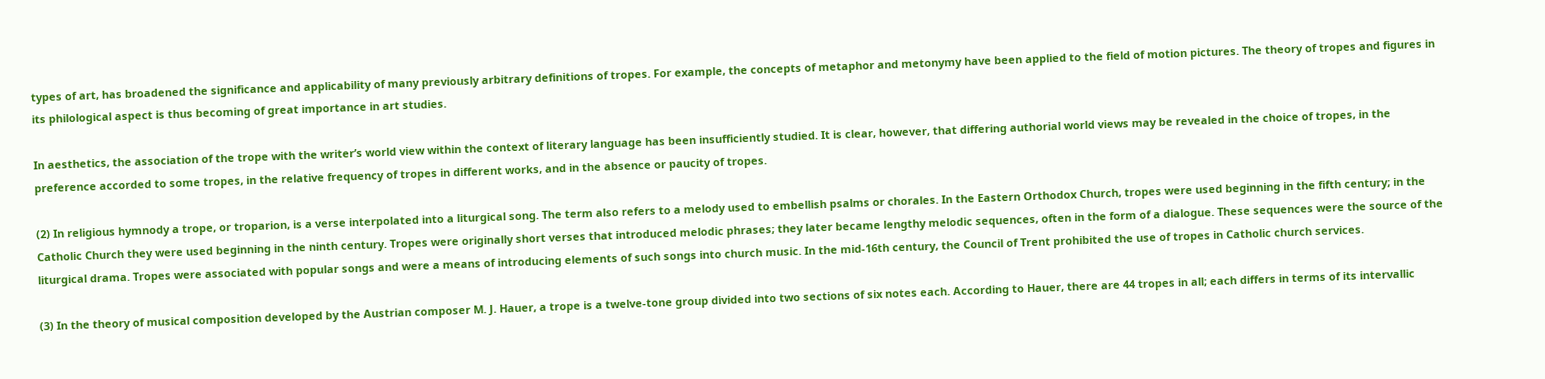types of art, has broadened the significance and applicability of many previously arbitrary definitions of tropes. For example, the concepts of metaphor and metonymy have been applied to the field of motion pictures. The theory of tropes and figures in its philological aspect is thus becoming of great importance in art studies.

In aesthetics, the association of the trope with the writer’s world view within the context of literary language has been insufficiently studied. It is clear, however, that differing authorial world views may be revealed in the choice of tropes, in the preference accorded to some tropes, in the relative frequency of tropes in different works, and in the absence or paucity of tropes.

(2) In religious hymnody a trope, or troparion, is a verse interpolated into a liturgical song. The term also refers to a melody used to embellish psalms or chorales. In the Eastern Orthodox Church, tropes were used beginning in the fifth century; in the Catholic Church they were used beginning in the ninth century. Tropes were originally short verses that introduced melodic phrases; they later became lengthy melodic sequences, often in the form of a dialogue. These sequences were the source of the liturgical drama. Tropes were associated with popular songs and were a means of introducing elements of such songs into church music. In the mid-16th century, the Council of Trent prohibited the use of tropes in Catholic church services.

(3) In the theory of musical composition developed by the Austrian composer M. J. Hauer, a trope is a twelve-tone group divided into two sections of six notes each. According to Hauer, there are 44 tropes in all; each differs in terms of its intervallic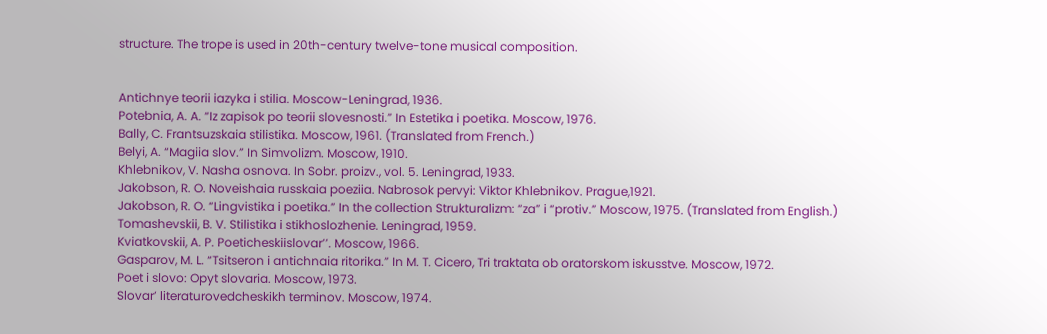structure. The trope is used in 20th-century twelve-tone musical composition.


Antichnye teorii iazyka i stilia. Moscow-Leningrad, 1936.
Potebnia, A. A. “Iz zapisok po teorii slovesnosti.” In Estetika i poetika. Moscow, 1976.
Bally, C. Frantsuzskaia stilistika. Moscow, 1961. (Translated from French.)
Belyi, A. “Magiia slov.” In Simvolizm. Moscow, 1910.
Khlebnikov, V. Nasha osnova. In Sobr. proizv., vol. 5. Leningrad, 1933.
Jakobson, R. O. Noveishaia russkaia poeziia. Nabrosok pervyi: Viktor Khlebnikov. Prague,1921.
Jakobson, R. O. “Lingvistika i poetika.” In the collection Strukturalizm: “za” i “protiv.” Moscow, 1975. (Translated from English.)
Tomashevskii, B. V. Stilistika i stikhoslozhenie. Leningrad, 1959.
Kviatkovskii, A. P. Poeticheskiislovar’’. Moscow, 1966.
Gasparov, M. L. “Tsitseron i antichnaia ritorika.” In M. T. Cicero, Tri traktata ob oratorskom iskusstve. Moscow, 1972.
Poet i slovo: Opyt slovaria. Moscow, 1973.
Slovar’ literaturovedcheskikh terminov. Moscow, 1974.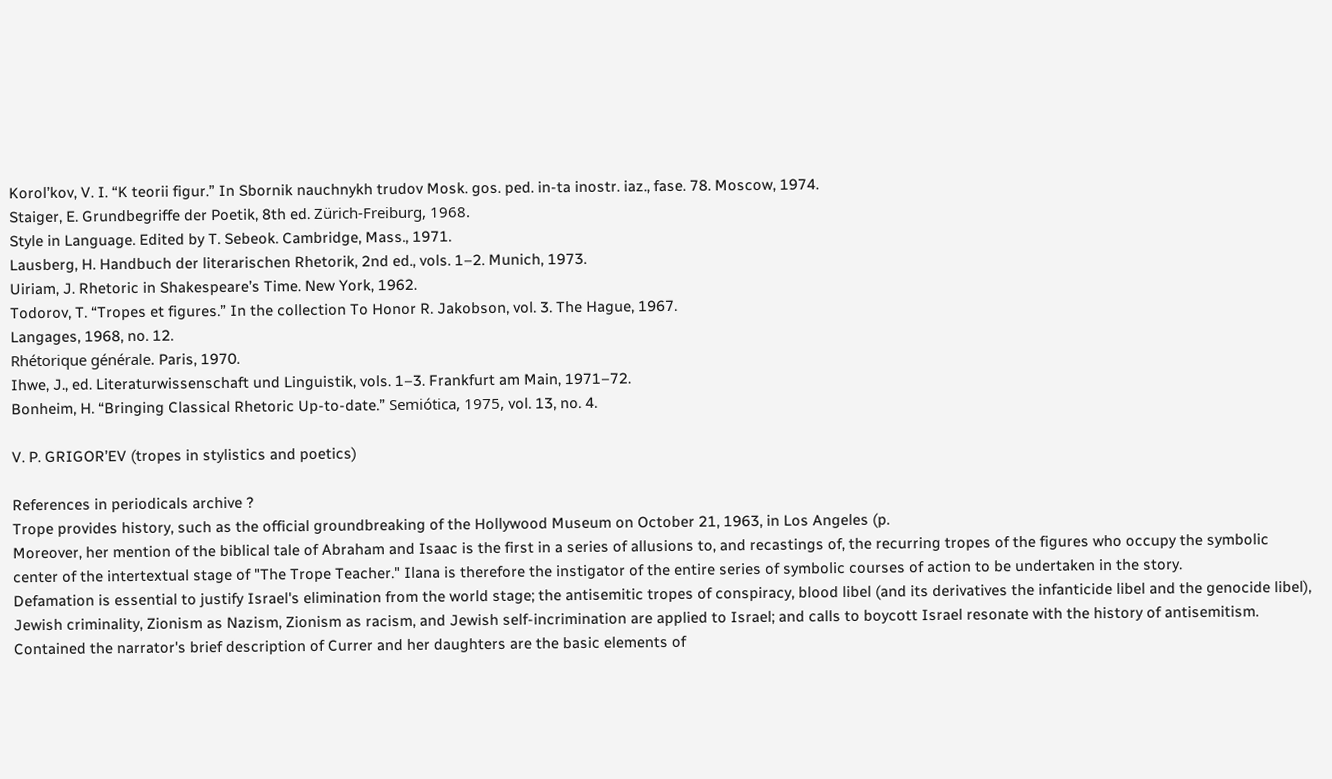Korol’kov, V. I. “K teorii figur.” In Sbornik nauchnykh trudov Mosk. gos. ped. in-ta inostr. iaz., fase. 78. Moscow, 1974.
Staiger, E. Grundbegriffe der Poetik, 8th ed. Zürich-Freiburg, 1968.
Style in Language. Edited by T. Sebeok. Cambridge, Mass., 1971.
Lausberg, H. Handbuch der literarischen Rhetorik, 2nd ed., vols. 1–2. Munich, 1973.
Uiriam, J. Rhetoric in Shakespeare’s Time. New York, 1962.
Todorov, T. “Tropes et figures.” In the collection To Honor R. Jakobson, vol. 3. The Hague, 1967.
Langages, 1968, no. 12.
Rhétorique générale. Paris, 1970.
Ihwe, J., ed. Literaturwissenschaft und Linguistik, vols. 1–3. Frankfurt am Main, 1971–72.
Bonheim, H. “Bringing Classical Rhetoric Up-to-date.” Semiótica, 1975, vol. 13, no. 4.

V. P. GRIGOR’EV (tropes in stylistics and poetics)

References in periodicals archive ?
Trope provides history, such as the official groundbreaking of the Hollywood Museum on October 21, 1963, in Los Angeles (p.
Moreover, her mention of the biblical tale of Abraham and Isaac is the first in a series of allusions to, and recastings of, the recurring tropes of the figures who occupy the symbolic center of the intertextual stage of "The Trope Teacher." Ilana is therefore the instigator of the entire series of symbolic courses of action to be undertaken in the story.
Defamation is essential to justify Israel's elimination from the world stage; the antisemitic tropes of conspiracy, blood libel (and its derivatives the infanticide libel and the genocide libel), Jewish criminality, Zionism as Nazism, Zionism as racism, and Jewish self-incrimination are applied to Israel; and calls to boycott Israel resonate with the history of antisemitism.
Contained the narrator's brief description of Currer and her daughters are the basic elements of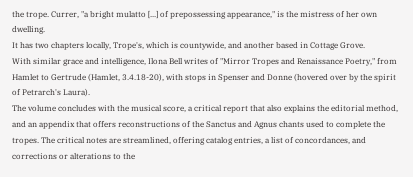the trope. Currer, "a bright mulatto [...] of prepossessing appearance," is the mistress of her own dwelling.
It has two chapters locally, Trope's, which is countywide, and another based in Cottage Grove.
With similar grace and intelligence, Ilona Bell writes of "Mirror Tropes and Renaissance Poetry," from Hamlet to Gertrude (Hamlet, 3.4.18-20), with stops in Spenser and Donne (hovered over by the spirit of Petrarch's Laura).
The volume concludes with the musical score, a critical report that also explains the editorial method, and an appendix that offers reconstructions of the Sanctus and Agnus chants used to complete the tropes. The critical notes are streamlined, offering catalog entries, a list of concordances, and corrections or alterations to the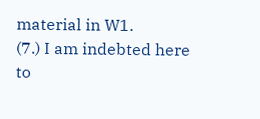material in W1.
(7.) I am indebted here to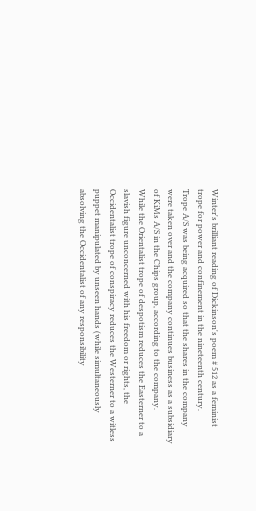Winter's brilliant reading of Dickinson's poem # 512 as a feminist trope for power and confinement in the nineteenth century.
Trope A/S was being acquired so that the shares in the company were taken over and the company continues business as a subsidiary of KiMs A/S in the Chips group, according to the company.
While the Orientalist trope of despotism reduces the Easterner to a slavish figure unconcerned with his freedom or rights, the Occidentalist trope of conspiracy reduces the Westerner to a witless puppet manipulated by unseen hands (while simultaneously absolving the Occidentalist of any responsibility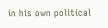in his own political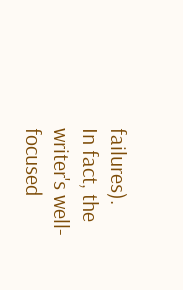failures).
In fact, the writer's well-focused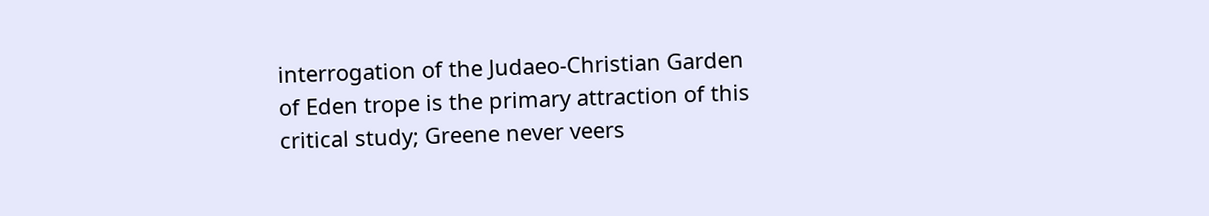interrogation of the Judaeo-Christian Garden of Eden trope is the primary attraction of this critical study; Greene never veers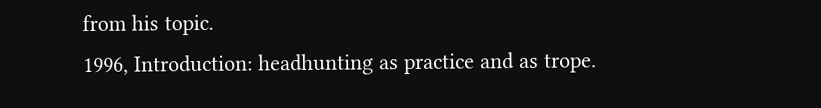from his topic.
1996, Introduction: headhunting as practice and as trope.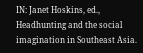IN: Janet Hoskins, ed., Headhunting and the social imagination in Southeast Asia.